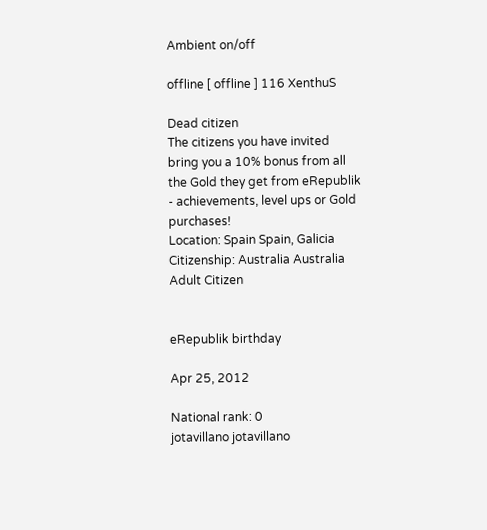Ambient on/off

offline [ offline ] 116 XenthuS

Dead citizen
The citizens you have invited bring you a 10% bonus from all the Gold they get from eRepublik - achievements, level ups or Gold purchases!
Location: Spain Spain, Galicia Citizenship: Australia Australia
Adult Citizen


eRepublik birthday

Apr 25, 2012

National rank: 0
jotavillano jotavillano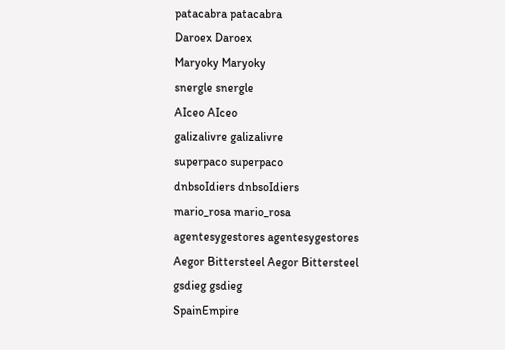patacabra patacabra
Daroex Daroex
Maryoky Maryoky
snergle snergle
AIceo AIceo
galizalivre galizalivre
superpaco superpaco
dnbsoIdiers dnbsoIdiers
mario_rosa mario_rosa
agentesygestores agentesygestores
Aegor Bittersteel Aegor Bittersteel
gsdieg gsdieg
SpainEmpire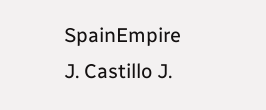SpainEmpire
J. Castillo J.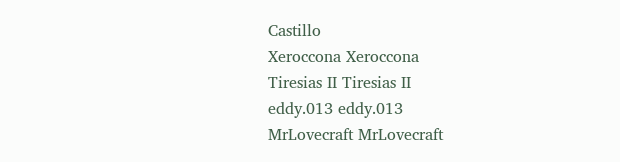Castillo
Xeroccona Xeroccona
Tiresias II Tiresias II
eddy.013 eddy.013
MrLovecraft MrLovecraft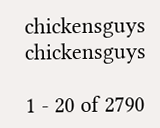chickensguys chickensguys

1 - 20 of 2790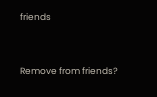friends


Remove from friends?